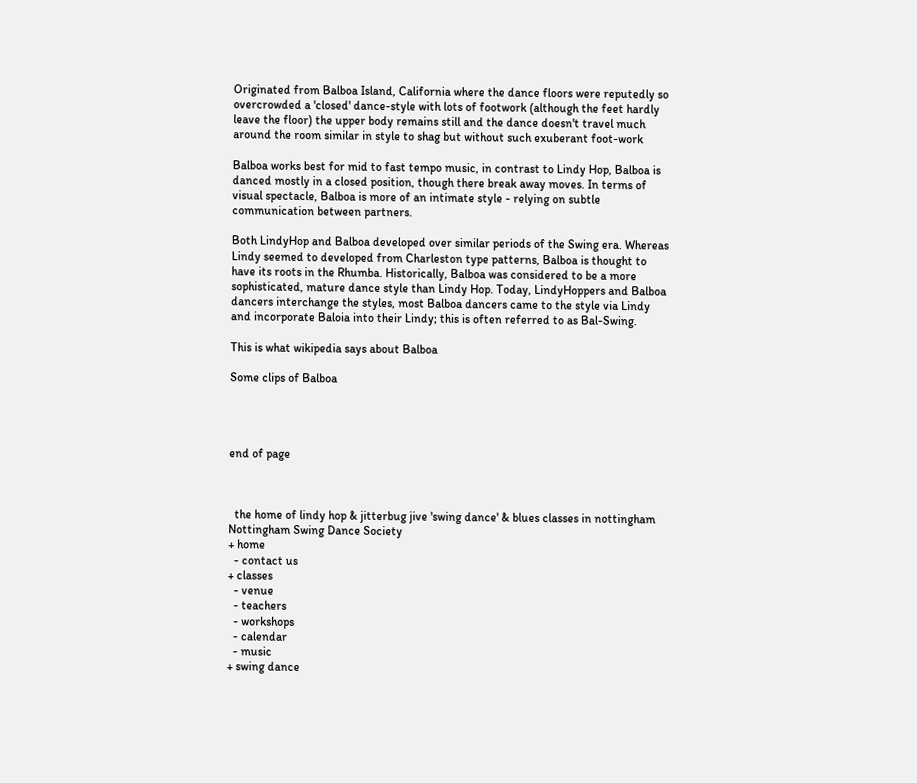Originated from Balboa Island, California where the dance floors were reputedly so overcrowded a 'closed' dance-style with lots of footwork (although the feet hardly leave the floor) the upper body remains still and the dance doesn't travel much around the room similar in style to shag but without such exuberant foot-work

Balboa works best for mid to fast tempo music, in contrast to Lindy Hop, Balboa is danced mostly in a closed position, though there break away moves. In terms of visual spectacle, Balboa is more of an intimate style - relying on subtle communication between partners.

Both LindyHop and Balboa developed over similar periods of the Swing era. Whereas Lindy seemed to developed from Charleston type patterns, Balboa is thought to have its roots in the Rhumba. Historically, Balboa was considered to be a more sophisticated, mature dance style than Lindy Hop. Today, LindyHoppers and Balboa dancers interchange the styles, most Balboa dancers came to the style via Lindy and incorporate Baloia into their Lindy; this is often referred to as Bal-Swing.

This is what wikipedia says about Balboa

Some clips of Balboa




end of page



  the home of lindy hop & jitterbug jive 'swing dance' & blues classes in nottingham
Nottingham Swing Dance Society
+ home
  - contact us
+ classes
  - venue
  - teachers
  - workshops
  - calendar
  - music
+ swing dance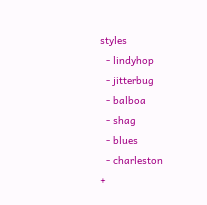styles
  - lindyhop
  - jitterbug
  - balboa
  - shag
  - blues
  - charleston
+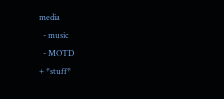media
  - music
  - MOTD
+ *stuff*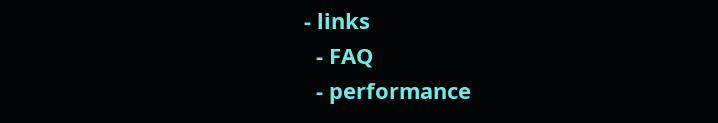- links
  - FAQ
  - performance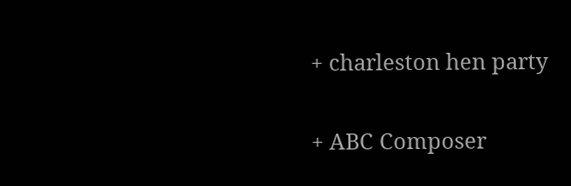+ charleston hen party

+ ABC Composer